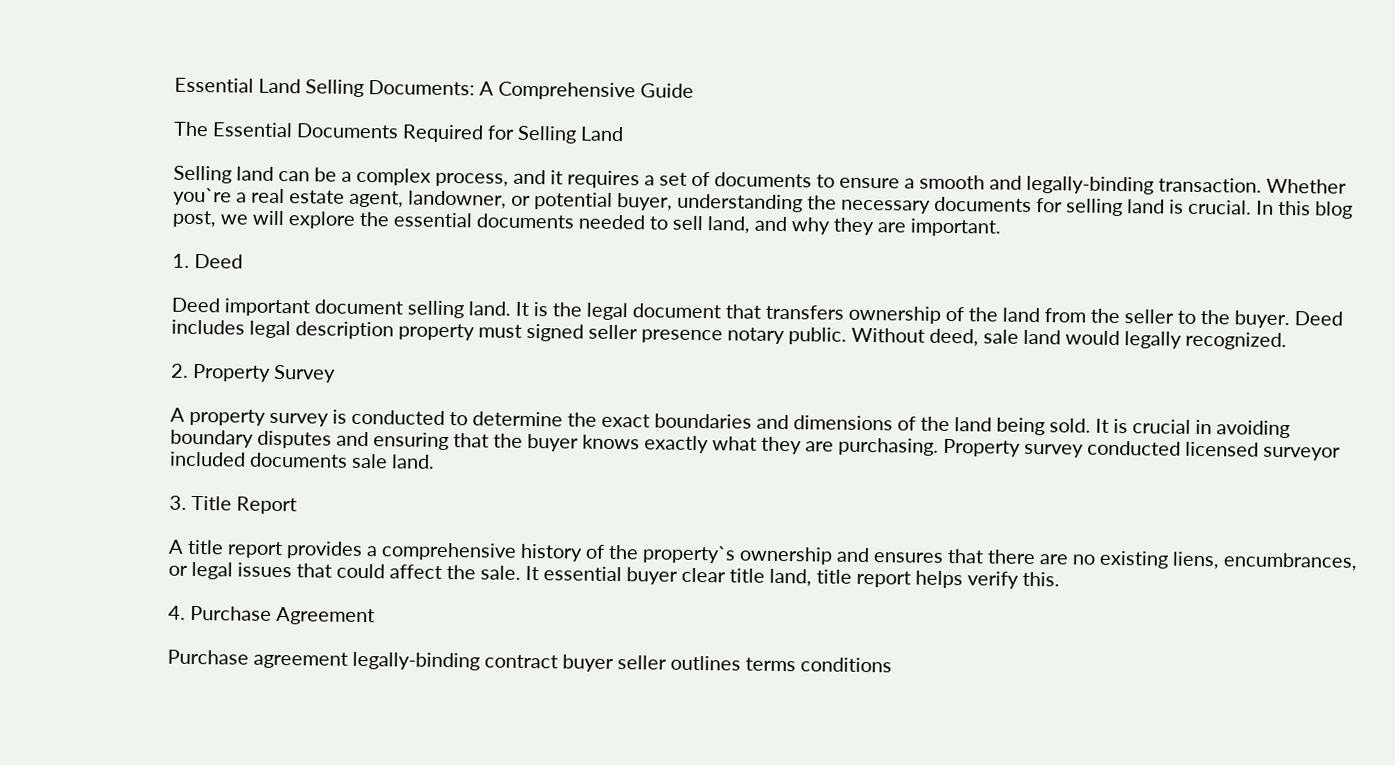Essential Land Selling Documents: A Comprehensive Guide

The Essential Documents Required for Selling Land

Selling land can be a complex process, and it requires a set of documents to ensure a smooth and legally-binding transaction. Whether you`re a real estate agent, landowner, or potential buyer, understanding the necessary documents for selling land is crucial. In this blog post, we will explore the essential documents needed to sell land, and why they are important.

1. Deed

Deed important document selling land. It is the legal document that transfers ownership of the land from the seller to the buyer. Deed includes legal description property must signed seller presence notary public. Without deed, sale land would legally recognized.

2. Property Survey

A property survey is conducted to determine the exact boundaries and dimensions of the land being sold. It is crucial in avoiding boundary disputes and ensuring that the buyer knows exactly what they are purchasing. Property survey conducted licensed surveyor included documents sale land.

3. Title Report

A title report provides a comprehensive history of the property`s ownership and ensures that there are no existing liens, encumbrances, or legal issues that could affect the sale. It essential buyer clear title land, title report helps verify this.

4. Purchase Agreement

Purchase agreement legally-binding contract buyer seller outlines terms conditions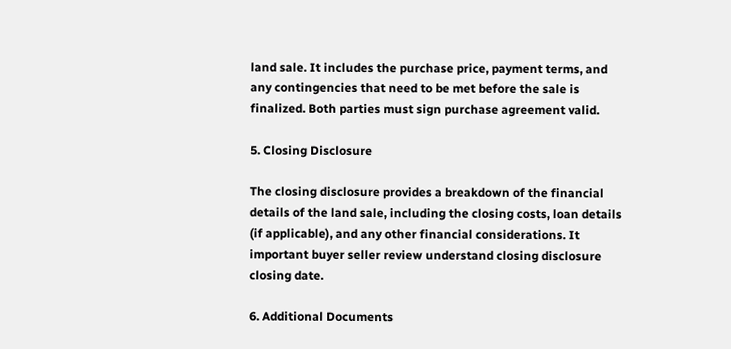land sale. It includes the purchase price, payment terms, and any contingencies that need to be met before the sale is finalized. Both parties must sign purchase agreement valid.

5. Closing Disclosure

The closing disclosure provides a breakdown of the financial details of the land sale, including the closing costs, loan details (if applicable), and any other financial considerations. It important buyer seller review understand closing disclosure closing date.

6. Additional Documents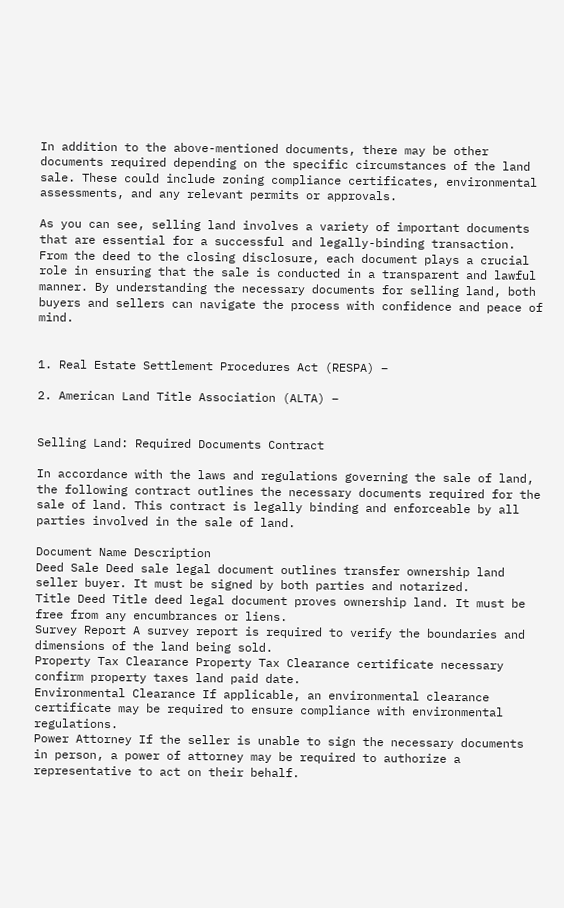In addition to the above-mentioned documents, there may be other documents required depending on the specific circumstances of the land sale. These could include zoning compliance certificates, environmental assessments, and any relevant permits or approvals.

As you can see, selling land involves a variety of important documents that are essential for a successful and legally-binding transaction. From the deed to the closing disclosure, each document plays a crucial role in ensuring that the sale is conducted in a transparent and lawful manner. By understanding the necessary documents for selling land, both buyers and sellers can navigate the process with confidence and peace of mind.


1. Real Estate Settlement Procedures Act (RESPA) –

2. American Land Title Association (ALTA) –


Selling Land: Required Documents Contract

In accordance with the laws and regulations governing the sale of land, the following contract outlines the necessary documents required for the sale of land. This contract is legally binding and enforceable by all parties involved in the sale of land.

Document Name Description
Deed Sale Deed sale legal document outlines transfer ownership land seller buyer. It must be signed by both parties and notarized.
Title Deed Title deed legal document proves ownership land. It must be free from any encumbrances or liens.
Survey Report A survey report is required to verify the boundaries and dimensions of the land being sold.
Property Tax Clearance Property Tax Clearance certificate necessary confirm property taxes land paid date.
Environmental Clearance If applicable, an environmental clearance certificate may be required to ensure compliance with environmental regulations.
Power Attorney If the seller is unable to sign the necessary documents in person, a power of attorney may be required to authorize a representative to act on their behalf.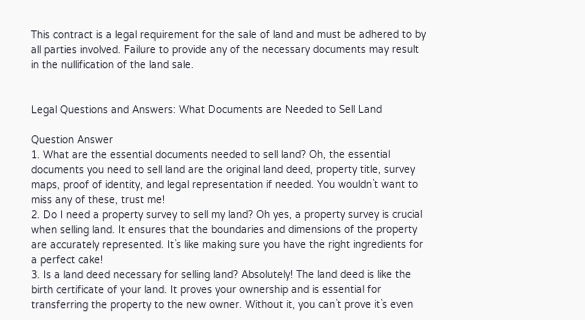This contract is a legal requirement for the sale of land and must be adhered to by all parties involved. Failure to provide any of the necessary documents may result in the nullification of the land sale.


Legal Questions and Answers: What Documents are Needed to Sell Land

Question Answer
1. What are the essential documents needed to sell land? Oh, the essential documents you need to sell land are the original land deed, property title, survey maps, proof of identity, and legal representation if needed. You wouldn`t want to miss any of these, trust me!
2. Do I need a property survey to sell my land? Oh yes, a property survey is crucial when selling land. It ensures that the boundaries and dimensions of the property are accurately represented. It`s like making sure you have the right ingredients for a perfect cake!
3. Is a land deed necessary for selling land? Absolutely! The land deed is like the birth certificate of your land. It proves your ownership and is essential for transferring the property to the new owner. Without it, you can`t prove it`s even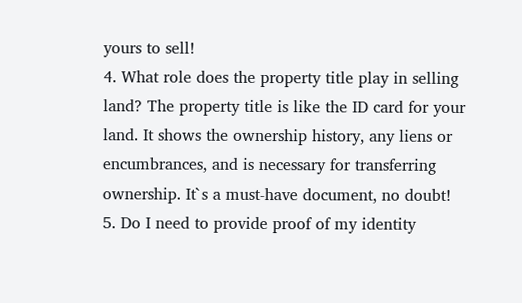yours to sell!
4. What role does the property title play in selling land? The property title is like the ID card for your land. It shows the ownership history, any liens or encumbrances, and is necessary for transferring ownership. It`s a must-have document, no doubt!
5. Do I need to provide proof of my identity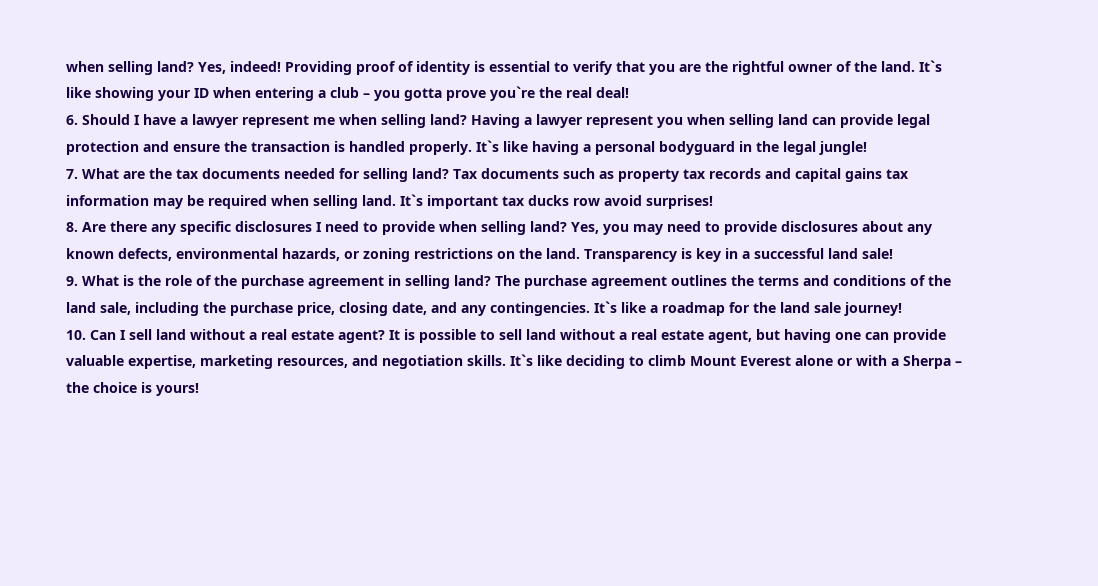when selling land? Yes, indeed! Providing proof of identity is essential to verify that you are the rightful owner of the land. It`s like showing your ID when entering a club – you gotta prove you`re the real deal!
6. Should I have a lawyer represent me when selling land? Having a lawyer represent you when selling land can provide legal protection and ensure the transaction is handled properly. It`s like having a personal bodyguard in the legal jungle!
7. What are the tax documents needed for selling land? Tax documents such as property tax records and capital gains tax information may be required when selling land. It`s important tax ducks row avoid surprises!
8. Are there any specific disclosures I need to provide when selling land? Yes, you may need to provide disclosures about any known defects, environmental hazards, or zoning restrictions on the land. Transparency is key in a successful land sale!
9. What is the role of the purchase agreement in selling land? The purchase agreement outlines the terms and conditions of the land sale, including the purchase price, closing date, and any contingencies. It`s like a roadmap for the land sale journey!
10. Can I sell land without a real estate agent? It is possible to sell land without a real estate agent, but having one can provide valuable expertise, marketing resources, and negotiation skills. It`s like deciding to climb Mount Everest alone or with a Sherpa – the choice is yours!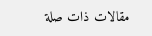مقالات ذات صلة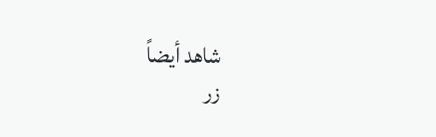شاهد أيضاً
زر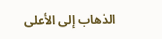الذهاب إلى الأعلى